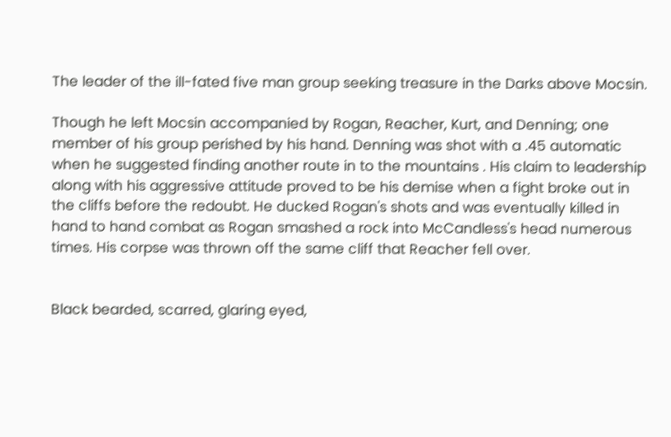The leader of the ill-fated five man group seeking treasure in the Darks above Mocsin.

Though he left Mocsin accompanied by Rogan, Reacher, Kurt, and Denning; one member of his group perished by his hand. Denning was shot with a .45 automatic when he suggested finding another route in to the mountains . His claim to leadership along with his aggressive attitude proved to be his demise when a fight broke out in the cliffs before the redoubt. He ducked Rogan's shots and was eventually killed in hand to hand combat as Rogan smashed a rock into McCandless's head numerous times. His corpse was thrown off the same cliff that Reacher fell over.


Black bearded, scarred, glaring eyed,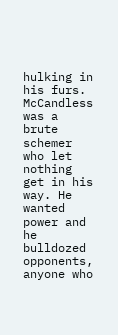hulking in his furs. McCandless was a brute schemer who let nothing get in his way. He wanted power and he bulldozed opponents, anyone who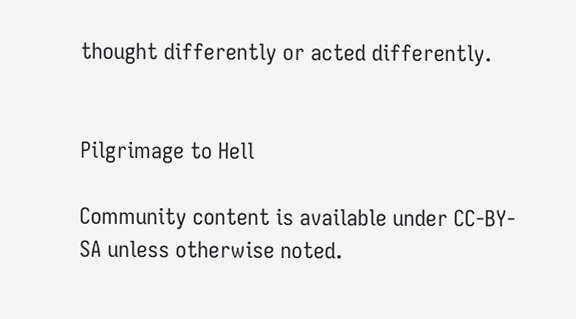thought differently or acted differently.


Pilgrimage to Hell

Community content is available under CC-BY-SA unless otherwise noted.